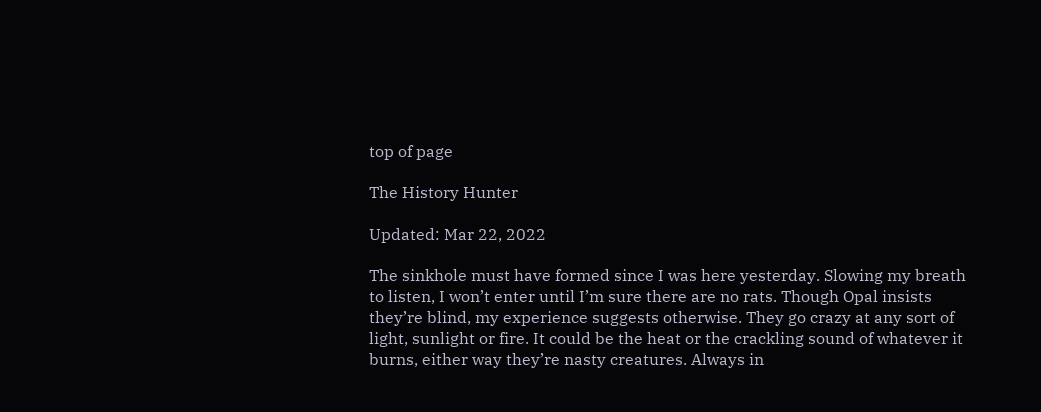top of page

The History Hunter

Updated: Mar 22, 2022

The sinkhole must have formed since I was here yesterday. Slowing my breath to listen, I won’t enter until I’m sure there are no rats. Though Opal insists they’re blind, my experience suggests otherwise. They go crazy at any sort of light, sunlight or fire. It could be the heat or the crackling sound of whatever it burns, either way they’re nasty creatures. Always in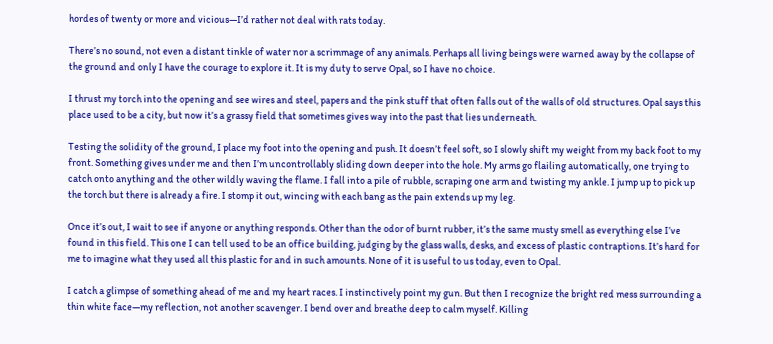hordes of twenty or more and vicious—I’d rather not deal with rats today.

There’s no sound, not even a distant tinkle of water nor a scrimmage of any animals. Perhaps all living beings were warned away by the collapse of the ground and only I have the courage to explore it. It is my duty to serve Opal, so I have no choice.

I thrust my torch into the opening and see wires and steel, papers and the pink stuff that often falls out of the walls of old structures. Opal says this place used to be a city, but now it’s a grassy field that sometimes gives way into the past that lies underneath.

Testing the solidity of the ground, I place my foot into the opening and push. It doesn’t feel soft, so I slowly shift my weight from my back foot to my front. Something gives under me and then I’m uncontrollably sliding down deeper into the hole. My arms go flailing automatically, one trying to catch onto anything and the other wildly waving the flame. I fall into a pile of rubble, scraping one arm and twisting my ankle. I jump up to pick up the torch but there is already a fire. I stomp it out, wincing with each bang as the pain extends up my leg.

Once it’s out, I wait to see if anyone or anything responds. Other than the odor of burnt rubber, it’s the same musty smell as everything else I’ve found in this field. This one I can tell used to be an office building, judging by the glass walls, desks, and excess of plastic contraptions. It’s hard for me to imagine what they used all this plastic for and in such amounts. None of it is useful to us today, even to Opal.

I catch a glimpse of something ahead of me and my heart races. I instinctively point my gun. But then I recognize the bright red mess surrounding a thin white face—my reflection, not another scavenger. I bend over and breathe deep to calm myself. Killing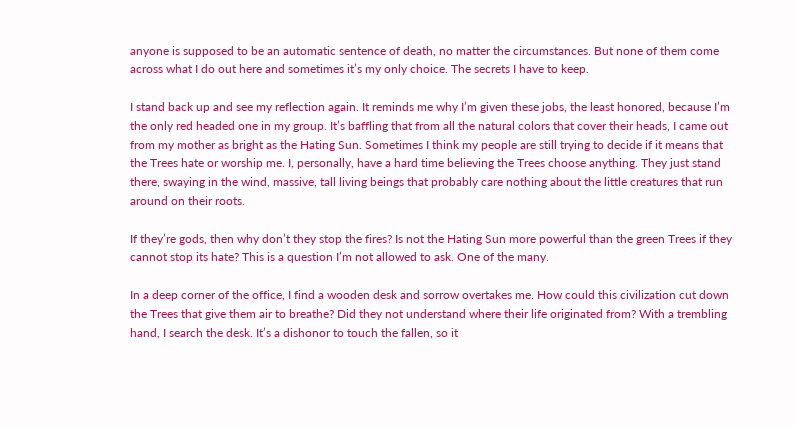anyone is supposed to be an automatic sentence of death, no matter the circumstances. But none of them come across what I do out here and sometimes it’s my only choice. The secrets I have to keep.

I stand back up and see my reflection again. It reminds me why I’m given these jobs, the least honored, because I’m the only red headed one in my group. It’s baffling that from all the natural colors that cover their heads, I came out from my mother as bright as the Hating Sun. Sometimes I think my people are still trying to decide if it means that the Trees hate or worship me. I, personally, have a hard time believing the Trees choose anything. They just stand there, swaying in the wind, massive, tall living beings that probably care nothing about the little creatures that run around on their roots.

If they’re gods, then why don’t they stop the fires? Is not the Hating Sun more powerful than the green Trees if they cannot stop its hate? This is a question I’m not allowed to ask. One of the many.

In a deep corner of the office, I find a wooden desk and sorrow overtakes me. How could this civilization cut down the Trees that give them air to breathe? Did they not understand where their life originated from? With a trembling hand, I search the desk. It’s a dishonor to touch the fallen, so it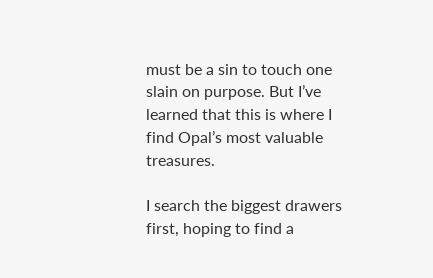must be a sin to touch one slain on purpose. But I’ve learned that this is where I find Opal’s most valuable treasures.

I search the biggest drawers first, hoping to find a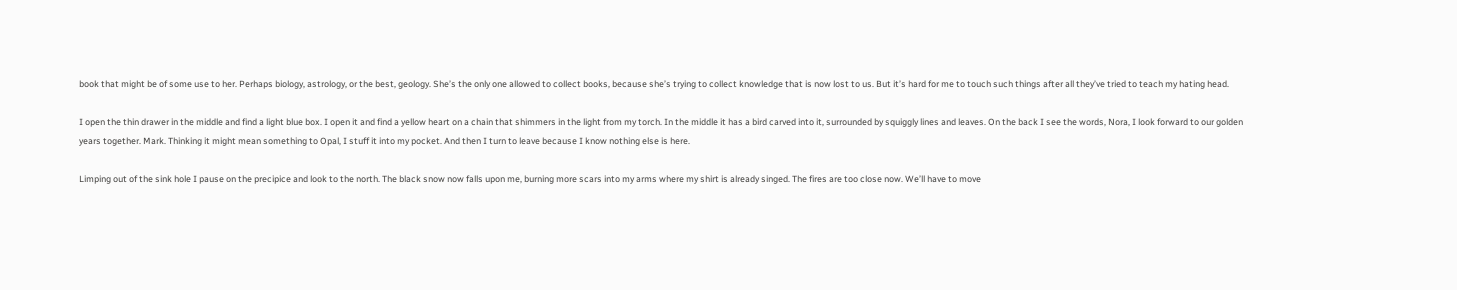book that might be of some use to her. Perhaps biology, astrology, or the best, geology. She’s the only one allowed to collect books, because she’s trying to collect knowledge that is now lost to us. But it’s hard for me to touch such things after all they’ve tried to teach my hating head.

I open the thin drawer in the middle and find a light blue box. I open it and find a yellow heart on a chain that shimmers in the light from my torch. In the middle it has a bird carved into it, surrounded by squiggly lines and leaves. On the back I see the words, Nora, I look forward to our golden years together. Mark. Thinking it might mean something to Opal, I stuff it into my pocket. And then I turn to leave because I know nothing else is here.

Limping out of the sink hole I pause on the precipice and look to the north. The black snow now falls upon me, burning more scars into my arms where my shirt is already singed. The fires are too close now. We’ll have to move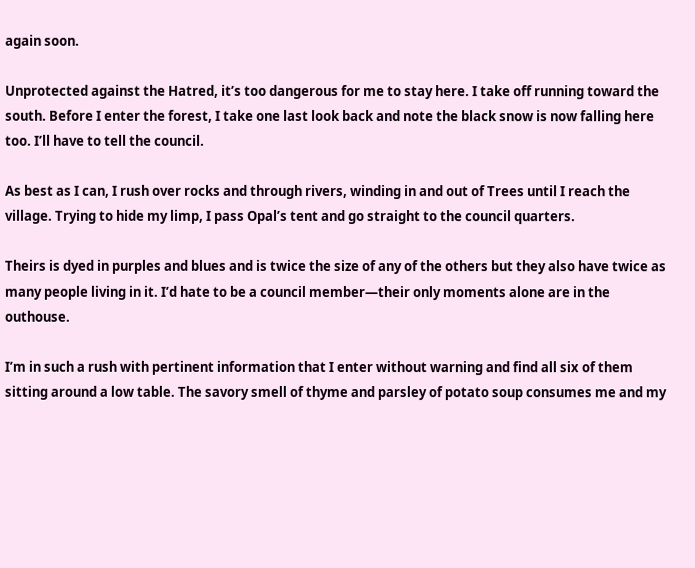again soon.

Unprotected against the Hatred, it’s too dangerous for me to stay here. I take off running toward the south. Before I enter the forest, I take one last look back and note the black snow is now falling here too. I’ll have to tell the council.

As best as I can, I rush over rocks and through rivers, winding in and out of Trees until I reach the village. Trying to hide my limp, I pass Opal’s tent and go straight to the council quarters.

Theirs is dyed in purples and blues and is twice the size of any of the others but they also have twice as many people living in it. I’d hate to be a council member—their only moments alone are in the outhouse.

I’m in such a rush with pertinent information that I enter without warning and find all six of them sitting around a low table. The savory smell of thyme and parsley of potato soup consumes me and my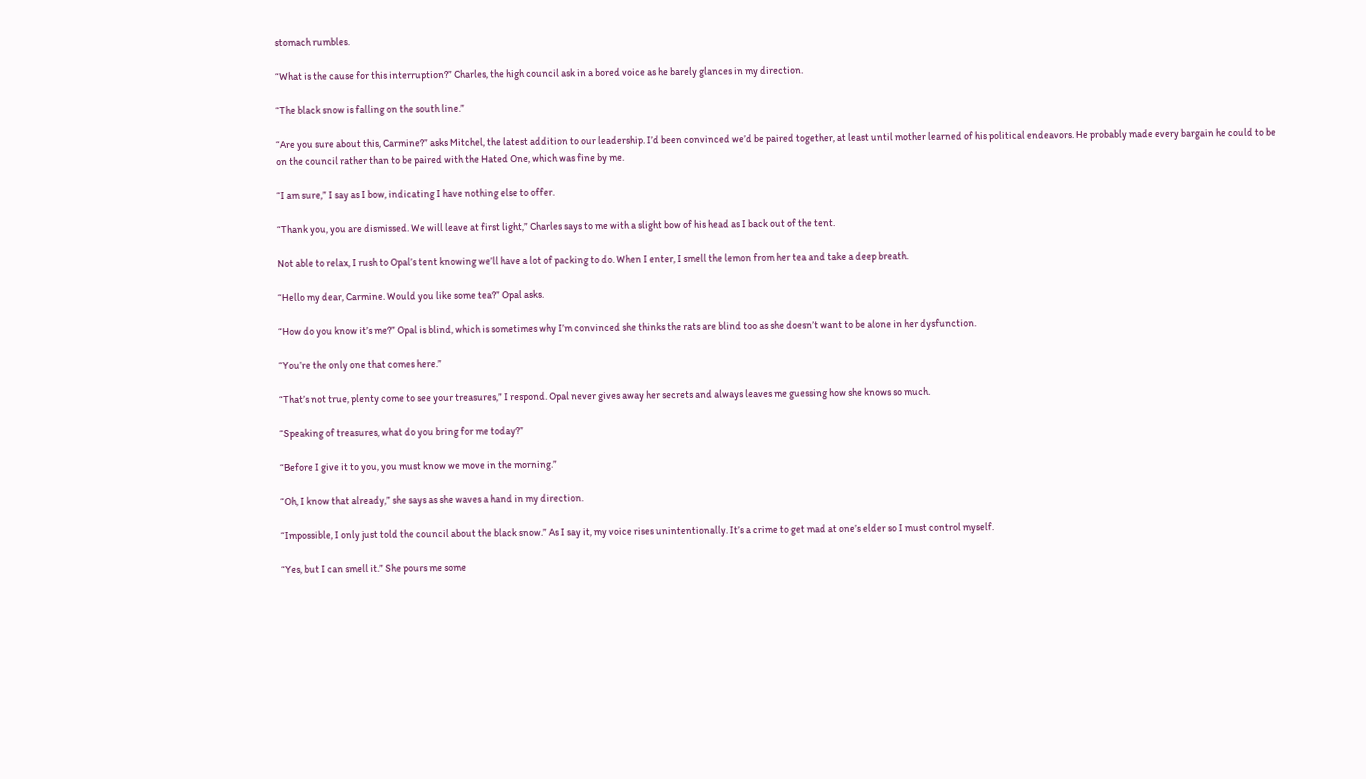stomach rumbles.

“What is the cause for this interruption?” Charles, the high council ask in a bored voice as he barely glances in my direction.

“The black snow is falling on the south line.”

“Are you sure about this, Carmine?” asks Mitchel, the latest addition to our leadership. I’d been convinced we’d be paired together, at least until mother learned of his political endeavors. He probably made every bargain he could to be on the council rather than to be paired with the Hated One, which was fine by me.

“I am sure,” I say as I bow, indicating I have nothing else to offer.

“Thank you, you are dismissed. We will leave at first light,” Charles says to me with a slight bow of his head as I back out of the tent.

Not able to relax, I rush to Opal’s tent knowing we’ll have a lot of packing to do. When I enter, I smell the lemon from her tea and take a deep breath.

“Hello my dear, Carmine. Would you like some tea?” Opal asks.

“How do you know it’s me?” Opal is blind, which is sometimes why I’m convinced she thinks the rats are blind too as she doesn’t want to be alone in her dysfunction.

“You’re the only one that comes here.”

“That’s not true, plenty come to see your treasures,” I respond. Opal never gives away her secrets and always leaves me guessing how she knows so much.

“Speaking of treasures, what do you bring for me today?”

“Before I give it to you, you must know we move in the morning.”

“Oh, I know that already,” she says as she waves a hand in my direction.

“Impossible, I only just told the council about the black snow.” As I say it, my voice rises unintentionally. It’s a crime to get mad at one’s elder so I must control myself.

“Yes, but I can smell it.” She pours me some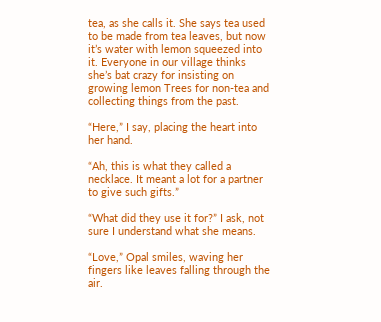tea, as she calls it. She says tea used to be made from tea leaves, but now it’s water with lemon squeezed into it. Everyone in our village thinks she’s bat crazy for insisting on growing lemon Trees for non-tea and collecting things from the past.

“Here,” I say, placing the heart into her hand.

“Ah, this is what they called a necklace. It meant a lot for a partner to give such gifts.”

“What did they use it for?” I ask, not sure I understand what she means.

“Love,” Opal smiles, waving her fingers like leaves falling through the air.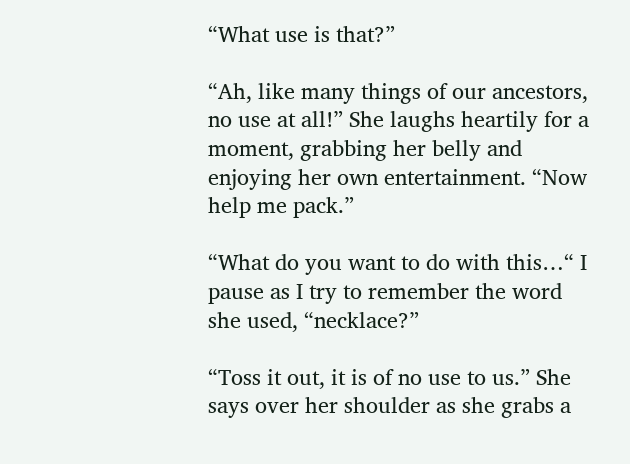“What use is that?”

“Ah, like many things of our ancestors, no use at all!” She laughs heartily for a moment, grabbing her belly and enjoying her own entertainment. “Now help me pack.”

“What do you want to do with this…“ I pause as I try to remember the word she used, “necklace?”

“Toss it out, it is of no use to us.” She says over her shoulder as she grabs a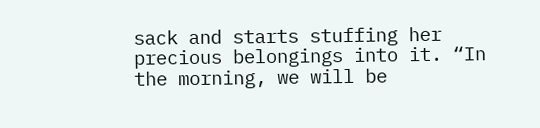sack and starts stuffing her precious belongings into it. “In the morning, we will be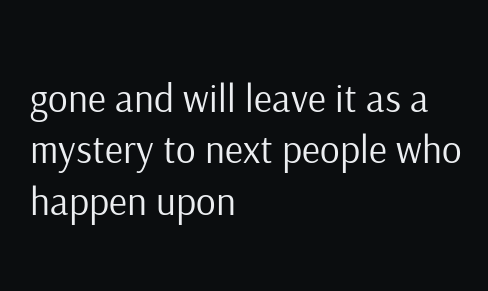gone and will leave it as a mystery to next people who happen upon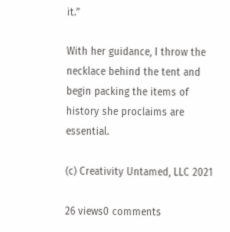it.”

With her guidance, I throw the necklace behind the tent and begin packing the items of history she proclaims are essential.

(c) Creativity Untamed, LLC 2021

26 views0 comments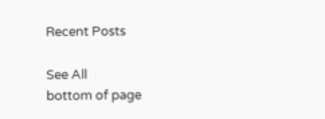Recent Posts

See All
bottom of page